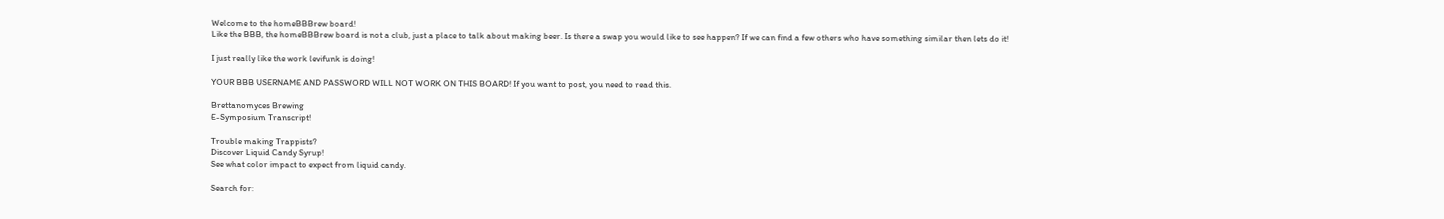Welcome to the homeBBBrew board!
Like the BBB, the homeBBBrew board is not a club, just a place to talk about making beer. Is there a swap you would like to see happen? If we can find a few others who have something similar then lets do it!

I just really like the work levifunk is doing!

YOUR BBB USERNAME AND PASSWORD WILL NOT WORK ON THIS BOARD! If you want to post, you need to read this.

Brettanomyces Brewing
E-Symposium Transcript!

Trouble making Trappists?
Discover Liquid Candy Syrup!
See what color impact to expect from liquid candy.

Search for: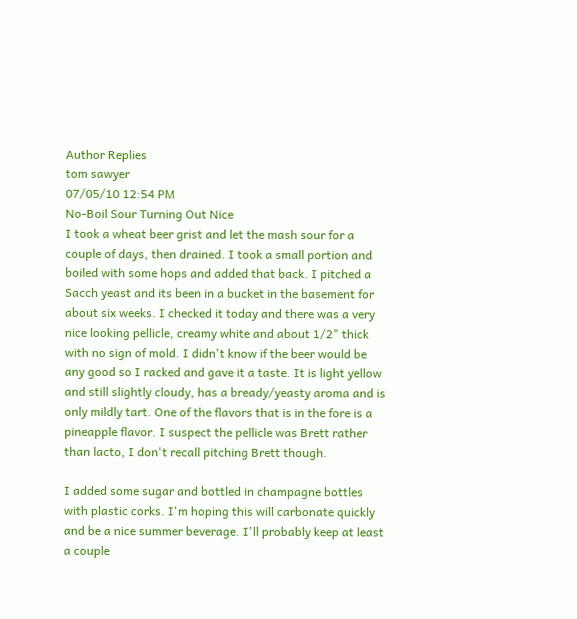Author Replies
tom sawyer
07/05/10 12:54 PM
No-Boil Sour Turning Out Nice
I took a wheat beer grist and let the mash sour for a couple of days, then drained. I took a small portion and boiled with some hops and added that back. I pitched a Sacch yeast and its been in a bucket in the basement for about six weeks. I checked it today and there was a very nice looking pellicle, creamy white and about 1/2" thick with no sign of mold. I didn't know if the beer would be any good so I racked and gave it a taste. It is light yellow and still slightly cloudy, has a bready/yeasty aroma and is only mildly tart. One of the flavors that is in the fore is a pineapple flavor. I suspect the pellicle was Brett rather than lacto, I don't recall pitching Brett though.

I added some sugar and bottled in champagne bottles with plastic corks. I'm hoping this will carbonate quickly and be a nice summer beverage. I'll probably keep at least a couple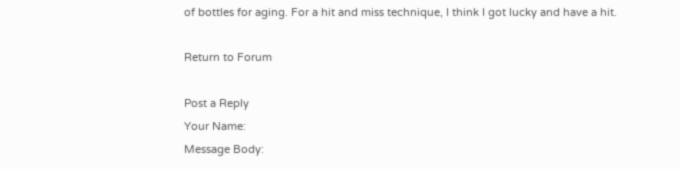of bottles for aging. For a hit and miss technique, I think I got lucky and have a hit.

Return to Forum

Post a Reply
Your Name:
Message Body: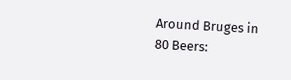Around Bruges in 80 Beers: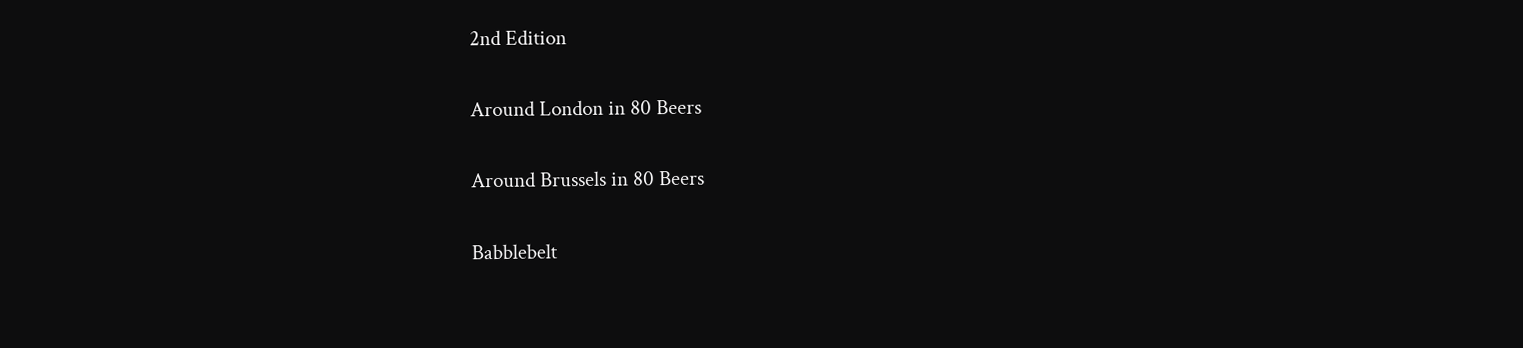2nd Edition

Around London in 80 Beers

Around Brussels in 80 Beers

Babblebelt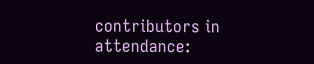contributors in attendance: